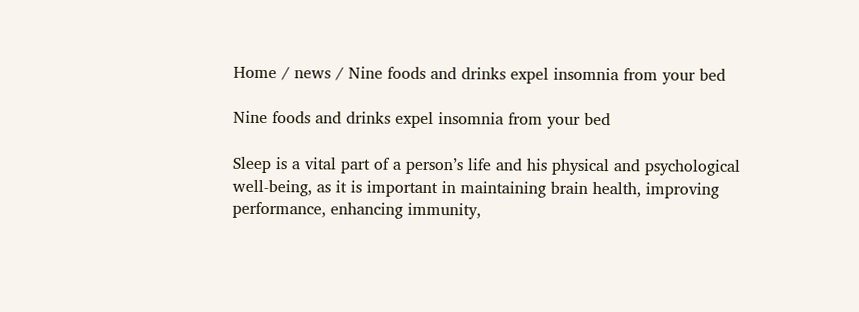Home / news / Nine foods and drinks expel insomnia from your bed

Nine foods and drinks expel insomnia from your bed

Sleep is a vital part of a person’s life and his physical and psychological well-being, as it is important in maintaining brain health, improving performance, enhancing immunity,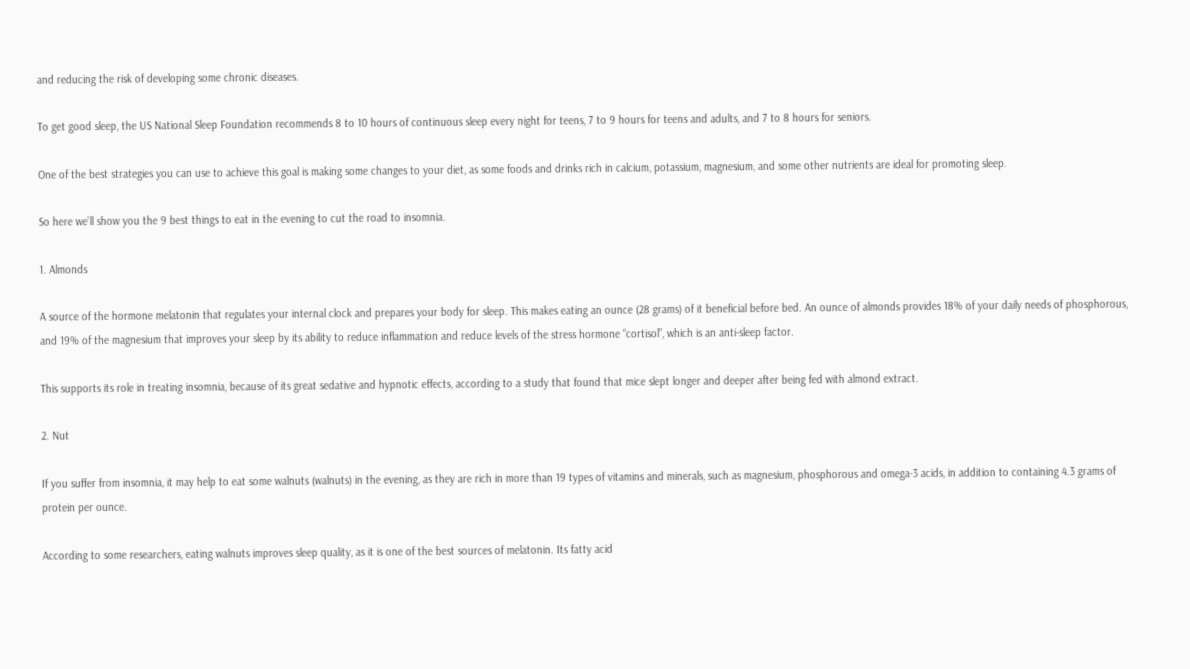and reducing the risk of developing some chronic diseases.

To get good sleep, the US National Sleep Foundation recommends 8 to 10 hours of continuous sleep every night for teens, 7 to 9 hours for teens and adults, and 7 to 8 hours for seniors.

One of the best strategies you can use to achieve this goal is making some changes to your diet, as some foods and drinks rich in calcium, potassium, magnesium, and some other nutrients are ideal for promoting sleep.

So here we’ll show you the 9 best things to eat in the evening to cut the road to insomnia.

1. Almonds

A source of the hormone melatonin that regulates your internal clock and prepares your body for sleep. This makes eating an ounce (28 grams) of it beneficial before bed. An ounce of almonds provides 18% of your daily needs of phosphorous, and 19% of the magnesium that improves your sleep by its ability to reduce inflammation and reduce levels of the stress hormone “cortisol”, which is an anti-sleep factor.

This supports its role in treating insomnia, because of its great sedative and hypnotic effects, according to a study that found that mice slept longer and deeper after being fed with almond extract.

2. Nut

If you suffer from insomnia, it may help to eat some walnuts (walnuts) in the evening, as they are rich in more than 19 types of vitamins and minerals, such as magnesium, phosphorous and omega-3 acids, in addition to containing 4.3 grams of protein per ounce.

According to some researchers, eating walnuts improves sleep quality, as it is one of the best sources of melatonin. Its fatty acid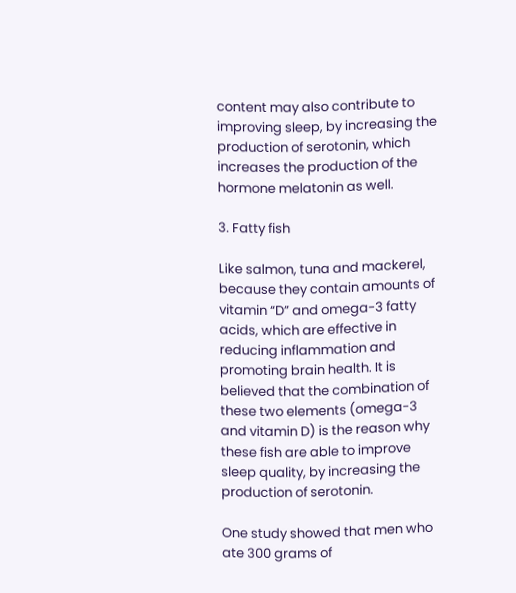content may also contribute to improving sleep, by increasing the production of serotonin, which increases the production of the hormone melatonin as well.

3. Fatty fish

Like salmon, tuna and mackerel, because they contain amounts of vitamin “D” and omega-3 fatty acids, which are effective in reducing inflammation and promoting brain health. It is believed that the combination of these two elements (omega-3 and vitamin D) is the reason why these fish are able to improve sleep quality, by increasing the production of serotonin.

One study showed that men who ate 300 grams of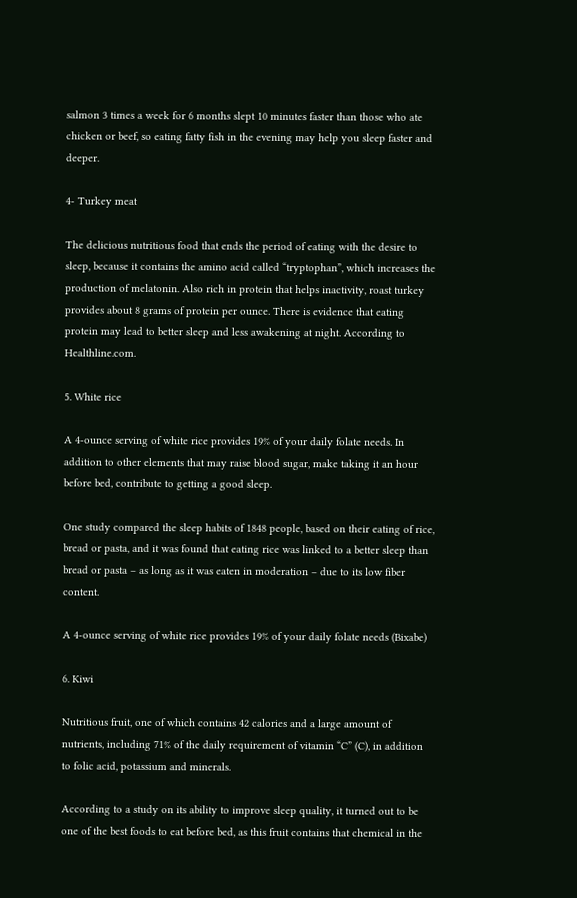salmon 3 times a week for 6 months slept 10 minutes faster than those who ate chicken or beef, so eating fatty fish in the evening may help you sleep faster and deeper.

4- Turkey meat

The delicious nutritious food that ends the period of eating with the desire to sleep, because it contains the amino acid called “tryptophan”, which increases the production of melatonin. Also rich in protein that helps inactivity, roast turkey provides about 8 grams of protein per ounce. There is evidence that eating protein may lead to better sleep and less awakening at night. According to Healthline.com.

5. White rice

A 4-ounce serving of white rice provides 19% of your daily folate needs. In addition to other elements that may raise blood sugar, make taking it an hour before bed, contribute to getting a good sleep.

One study compared the sleep habits of 1848 people, based on their eating of rice, bread or pasta, and it was found that eating rice was linked to a better sleep than bread or pasta – as long as it was eaten in moderation – due to its low fiber content.

A 4-ounce serving of white rice provides 19% of your daily folate needs (Bixabe)

6. Kiwi

Nutritious fruit, one of which contains 42 calories and a large amount of nutrients, including 71% of the daily requirement of vitamin “C” (C), in addition to folic acid, potassium and minerals.

According to a study on its ability to improve sleep quality, it turned out to be one of the best foods to eat before bed, as this fruit contains that chemical in the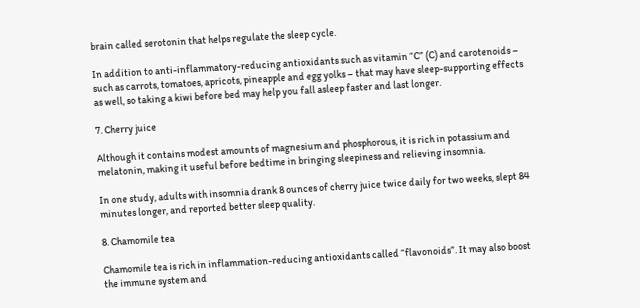brain called serotonin that helps regulate the sleep cycle.

In addition to anti-inflammatory-reducing antioxidants such as vitamin “C” (C) and carotenoids – such as carrots, tomatoes, apricots, pineapple and egg yolks – that may have sleep-supporting effects as well, so taking a kiwi before bed may help you fall asleep faster and last longer.

7. Cherry juice

Although it contains modest amounts of magnesium and phosphorous, it is rich in potassium and melatonin, making it useful before bedtime in bringing sleepiness and relieving insomnia.

In one study, adults with insomnia drank 8 ounces of cherry juice twice daily for two weeks, slept 84 minutes longer, and reported better sleep quality.

8. Chamomile tea

Chamomile tea is rich in inflammation-reducing antioxidants called “flavonoids”. It may also boost the immune system and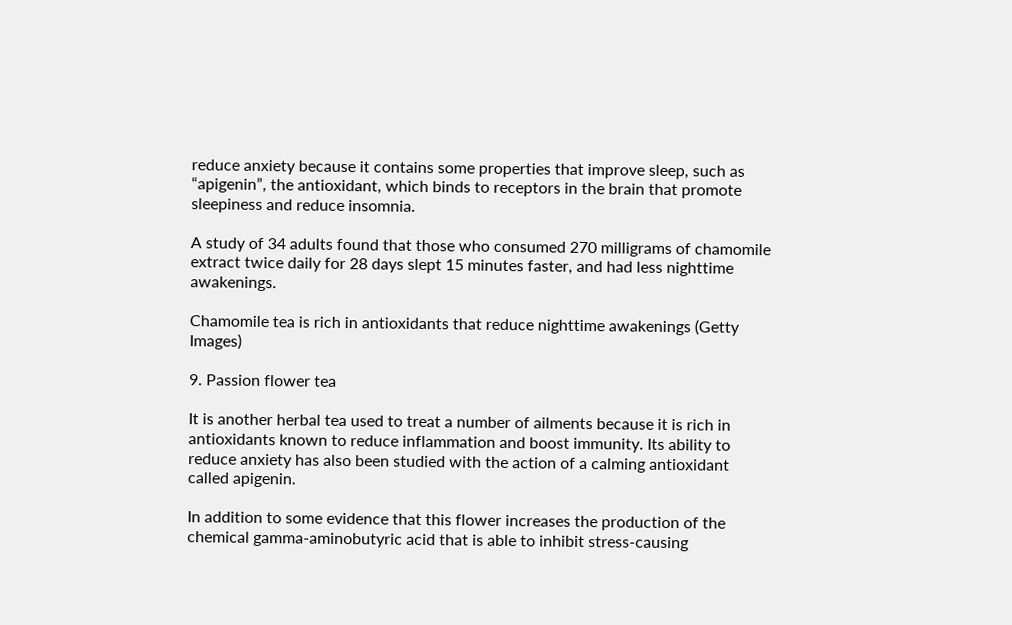reduce anxiety because it contains some properties that improve sleep, such as “apigenin”, the antioxidant, which binds to receptors in the brain that promote sleepiness and reduce insomnia.

A study of 34 adults found that those who consumed 270 milligrams of chamomile extract twice daily for 28 days slept 15 minutes faster, and had less nighttime awakenings.

Chamomile tea is rich in antioxidants that reduce nighttime awakenings (Getty Images)

9. Passion flower tea

It is another herbal tea used to treat a number of ailments because it is rich in antioxidants known to reduce inflammation and boost immunity. Its ability to reduce anxiety has also been studied with the action of a calming antioxidant called apigenin.

In addition to some evidence that this flower increases the production of the chemical gamma-aminobutyric acid that is able to inhibit stress-causing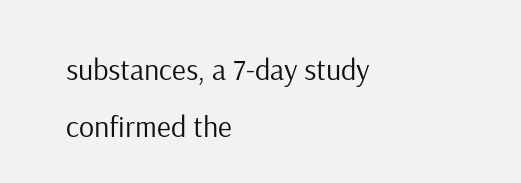substances, a 7-day study confirmed the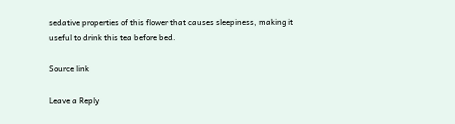sedative properties of this flower that causes sleepiness, making it useful to drink this tea before bed.

Source link

Leave a Reply